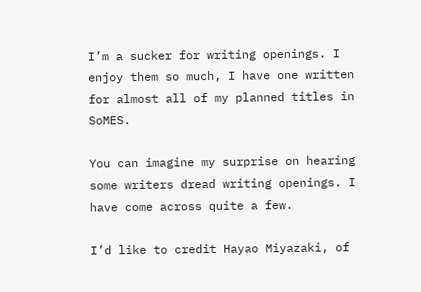I’m a sucker for writing openings. I enjoy them so much, I have one written for almost all of my planned titles in SoMES.

You can imagine my surprise on hearing some writers dread writing openings. I have come across quite a few.

I’d like to credit Hayao Miyazaki, of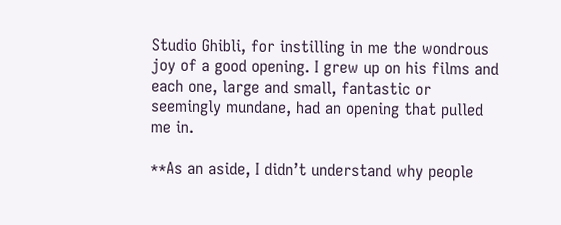Studio Ghibli, for instilling in me the wondrous joy of a good opening. I grew up on his films and each one, large and small, fantastic or seemingly mundane, had an opening that pulled me in.

**As an aside, I didn’t understand why people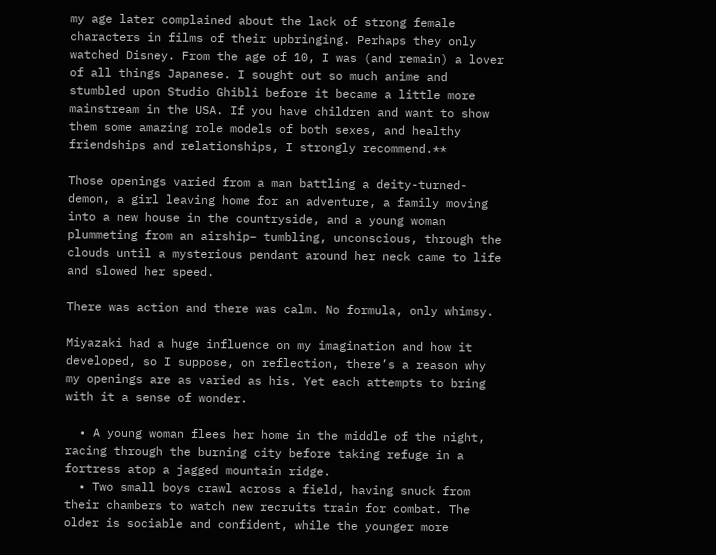my age later complained about the lack of strong female characters in films of their upbringing. Perhaps they only watched Disney. From the age of 10, I was (and remain) a lover of all things Japanese. I sought out so much anime and stumbled upon Studio Ghibli before it became a little more mainstream in the USA. If you have children and want to show them some amazing role models of both sexes, and healthy friendships and relationships, I strongly recommend.**

Those openings varied from a man battling a deity-turned-demon, a girl leaving home for an adventure, a family moving into a new house in the countryside, and a young woman plummeting from an airship– tumbling, unconscious, through the clouds until a mysterious pendant around her neck came to life and slowed her speed.

There was action and there was calm. No formula, only whimsy.

Miyazaki had a huge influence on my imagination and how it developed, so I suppose, on reflection, there’s a reason why my openings are as varied as his. Yet each attempts to bring with it a sense of wonder.

  • A young woman flees her home in the middle of the night, racing through the burning city before taking refuge in a fortress atop a jagged mountain ridge.
  • Two small boys crawl across a field, having snuck from their chambers to watch new recruits train for combat. The older is sociable and confident, while the younger more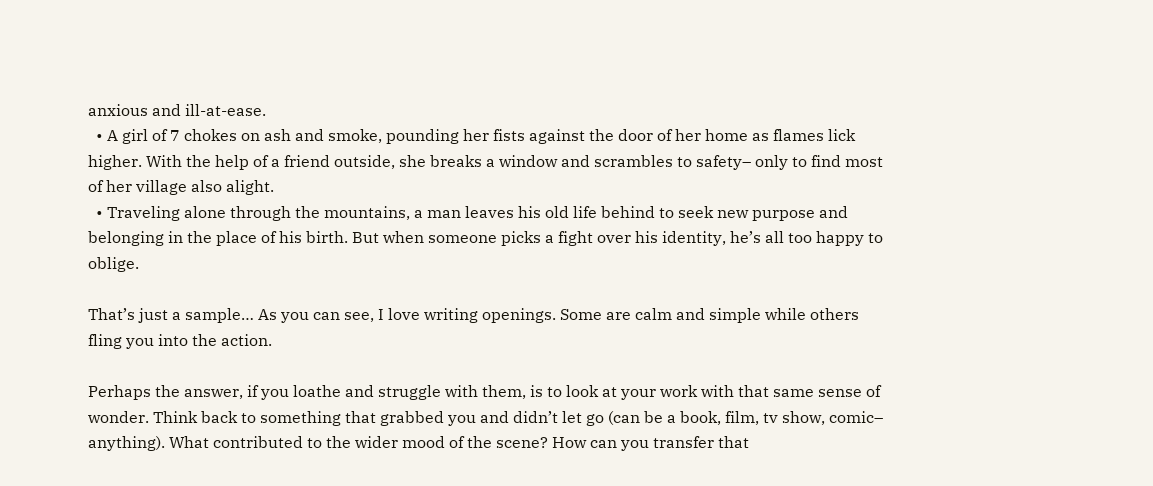anxious and ill-at-ease.
  • A girl of 7 chokes on ash and smoke, pounding her fists against the door of her home as flames lick higher. With the help of a friend outside, she breaks a window and scrambles to safety– only to find most of her village also alight.
  • Traveling alone through the mountains, a man leaves his old life behind to seek new purpose and belonging in the place of his birth. But when someone picks a fight over his identity, he’s all too happy to oblige.

That’s just a sample… As you can see, I love writing openings. Some are calm and simple while others fling you into the action.

Perhaps the answer, if you loathe and struggle with them, is to look at your work with that same sense of wonder. Think back to something that grabbed you and didn’t let go (can be a book, film, tv show, comic– anything). What contributed to the wider mood of the scene? How can you transfer that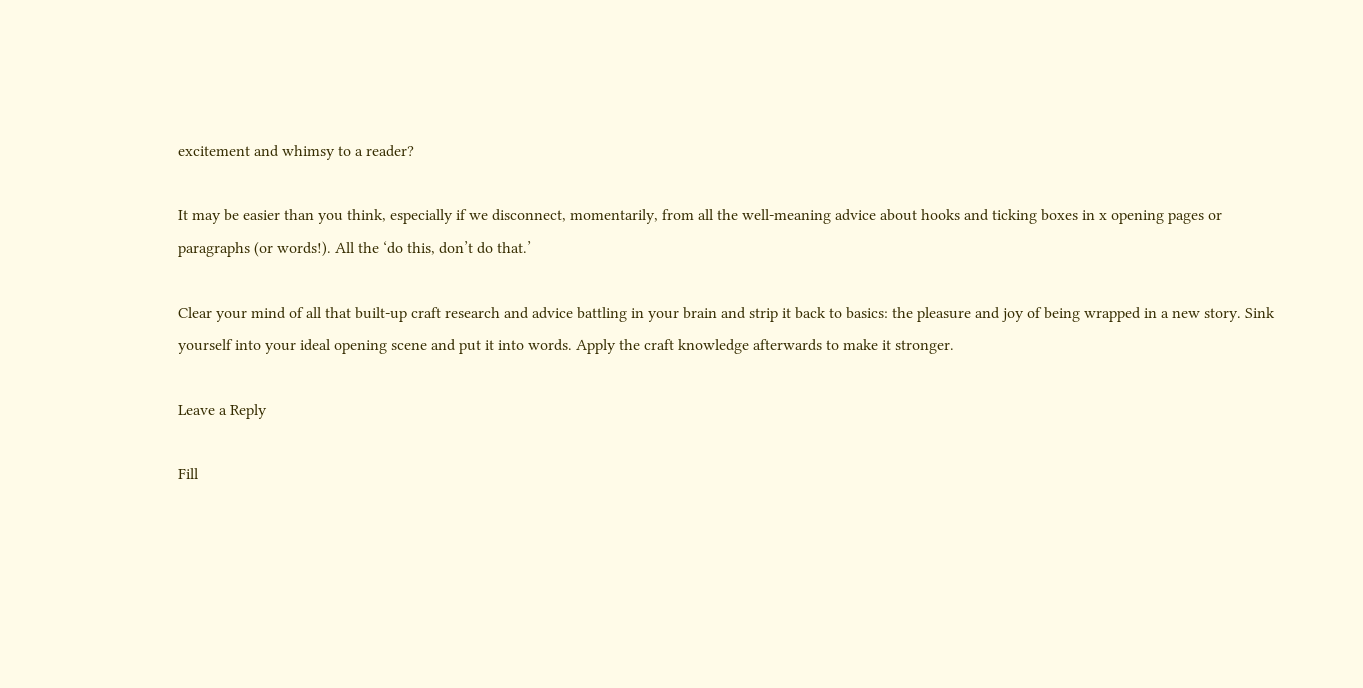excitement and whimsy to a reader?

It may be easier than you think, especially if we disconnect, momentarily, from all the well-meaning advice about hooks and ticking boxes in x opening pages or paragraphs (or words!). All the ‘do this, don’t do that.’

Clear your mind of all that built-up craft research and advice battling in your brain and strip it back to basics: the pleasure and joy of being wrapped in a new story. Sink yourself into your ideal opening scene and put it into words. Apply the craft knowledge afterwards to make it stronger.

Leave a Reply

Fill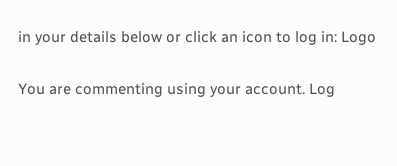in your details below or click an icon to log in: Logo

You are commenting using your account. Log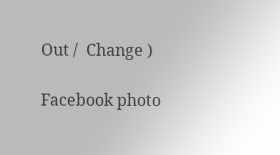Out /  Change )

Facebook photo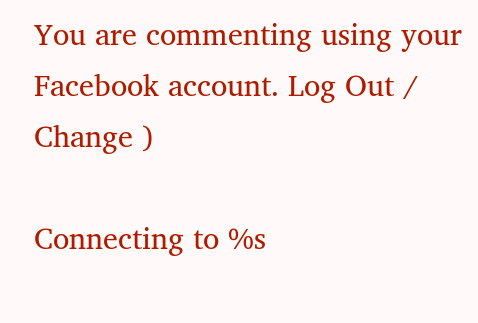You are commenting using your Facebook account. Log Out /  Change )

Connecting to %s